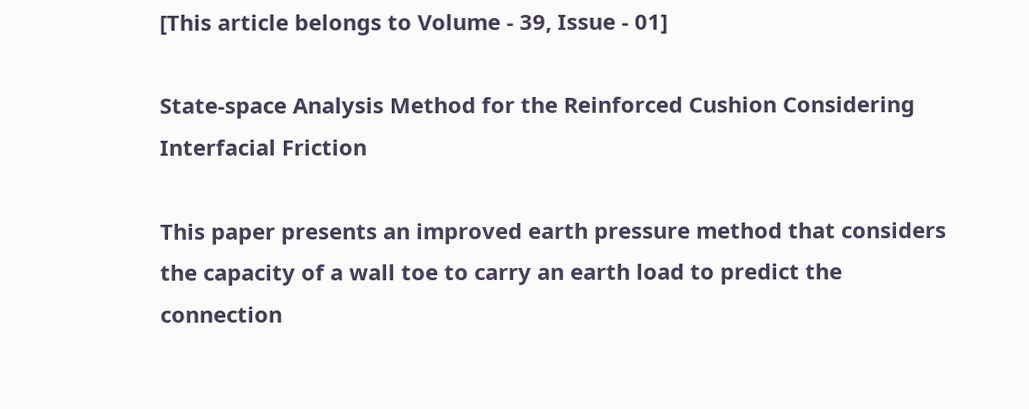[This article belongs to Volume - 39, Issue - 01]

State-space Analysis Method for the Reinforced Cushion Considering Interfacial Friction

This paper presents an improved earth pressure method that considers the capacity of a wall toe to carry an earth load to predict the connection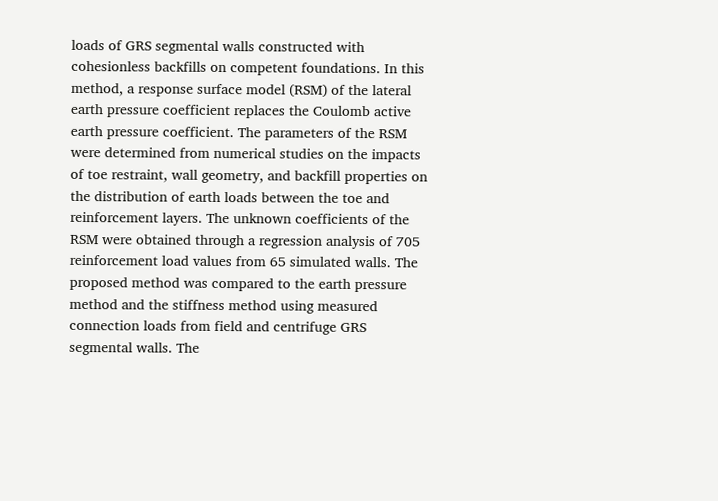loads of GRS segmental walls constructed with cohesionless backfills on competent foundations. In this method, a response surface model (RSM) of the lateral earth pressure coefficient replaces the Coulomb active earth pressure coefficient. The parameters of the RSM were determined from numerical studies on the impacts of toe restraint, wall geometry, and backfill properties on the distribution of earth loads between the toe and reinforcement layers. The unknown coefficients of the RSM were obtained through a regression analysis of 705 reinforcement load values from 65 simulated walls. The proposed method was compared to the earth pressure method and the stiffness method using measured connection loads from field and centrifuge GRS segmental walls. The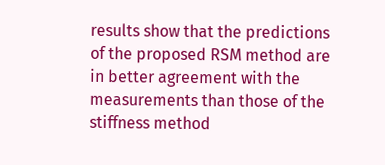results show that the predictions of the proposed RSM method are in better agreement with the measurements than those of the stiffness method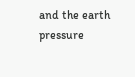and the earth pressure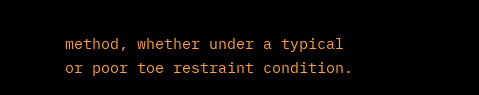method, whether under a typical or poor toe restraint condition.